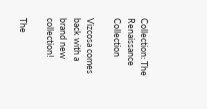Collection: The Renaissance Collection

Vizcosa comes back with a brand new collection!

The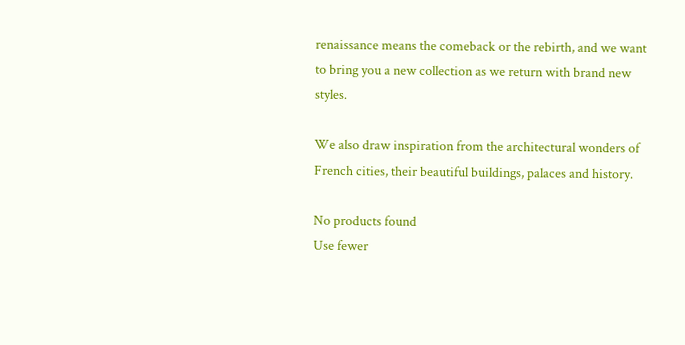renaissance means the comeback or the rebirth, and we want to bring you a new collection as we return with brand new styles.

We also draw inspiration from the architectural wonders of French cities, their beautiful buildings, palaces and history.

No products found
Use fewer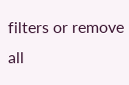filters or remove all